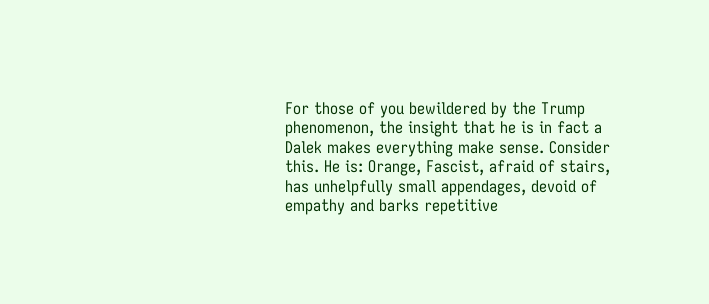For those of you bewildered by the Trump phenomenon, the insight that he is in fact a Dalek makes everything make sense. Consider this. He is: Orange, Fascist, afraid of stairs, has unhelpfully small appendages, devoid of empathy and barks repetitive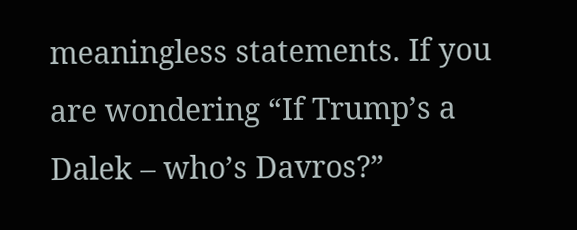meaningless statements. If you are wondering “If Trump’s a Dalek – who’s Davros?”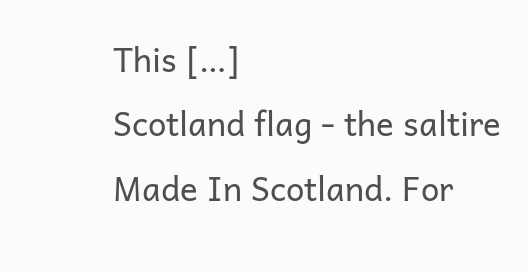This […]
Scotland flag - the saltire Made In Scotland. For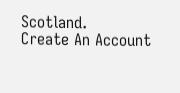Scotland.
Create An Account